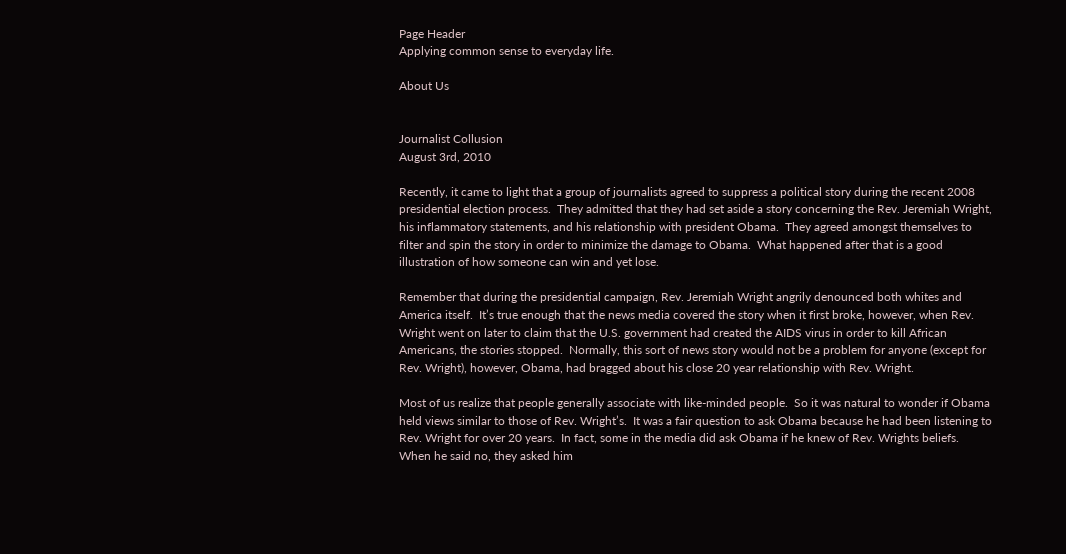Page Header
Applying common sense to everyday life.

About Us


Journalist Collusion
August 3rd, 2010

Recently, it came to light that a group of journalists agreed to suppress a political story during the recent 2008 presidential election process.  They admitted that they had set aside a story concerning the Rev. Jeremiah Wright, his inflammatory statements, and his relationship with president Obama.  They agreed amongst themselves to filter and spin the story in order to minimize the damage to Obama.  What happened after that is a good illustration of how someone can win and yet lose.

Remember that during the presidential campaign, Rev. Jeremiah Wright angrily denounced both whites and America itself.  It’s true enough that the news media covered the story when it first broke, however, when Rev. Wright went on later to claim that the U.S. government had created the AIDS virus in order to kill African Americans, the stories stopped.  Normally, this sort of news story would not be a problem for anyone (except for Rev. Wright), however, Obama, had bragged about his close 20 year relationship with Rev. Wright.

Most of us realize that people generally associate with like-minded people.  So it was natural to wonder if Obama held views similar to those of Rev. Wright’s.  It was a fair question to ask Obama because he had been listening to Rev. Wright for over 20 years.  In fact, some in the media did ask Obama if he knew of Rev. Wrights beliefs.  When he said no, they asked him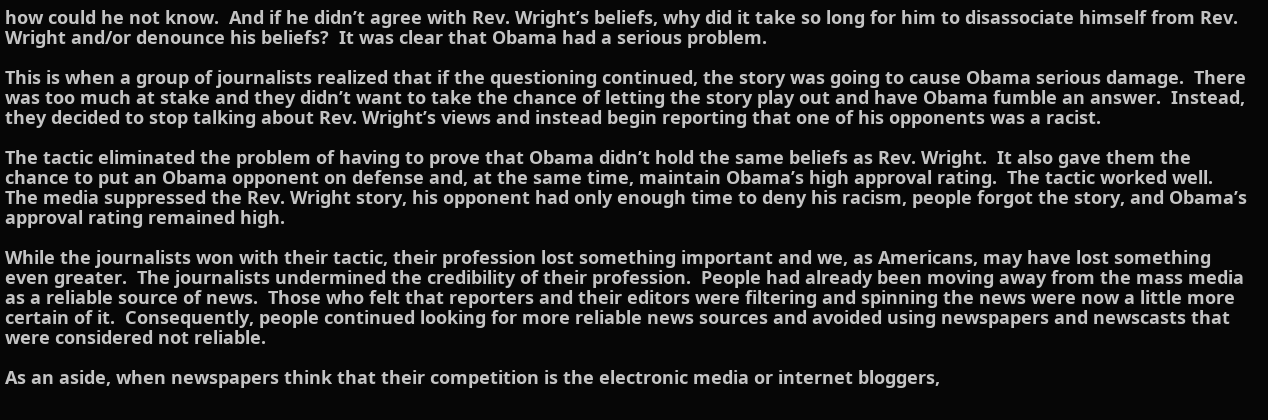how could he not know.  And if he didn’t agree with Rev. Wright’s beliefs, why did it take so long for him to disassociate himself from Rev. Wright and/or denounce his beliefs?  It was clear that Obama had a serious problem.

This is when a group of journalists realized that if the questioning continued, the story was going to cause Obama serious damage.  There was too much at stake and they didn’t want to take the chance of letting the story play out and have Obama fumble an answer.  Instead, they decided to stop talking about Rev. Wright’s views and instead begin reporting that one of his opponents was a racist.

The tactic eliminated the problem of having to prove that Obama didn’t hold the same beliefs as Rev. Wright.  It also gave them the chance to put an Obama opponent on defense and, at the same time, maintain Obama’s high approval rating.  The tactic worked well.  The media suppressed the Rev. Wright story, his opponent had only enough time to deny his racism, people forgot the story, and Obama’s approval rating remained high.

While the journalists won with their tactic, their profession lost something important and we, as Americans, may have lost something even greater.  The journalists undermined the credibility of their profession.  People had already been moving away from the mass media as a reliable source of news.  Those who felt that reporters and their editors were filtering and spinning the news were now a little more certain of it.  Consequently, people continued looking for more reliable news sources and avoided using newspapers and newscasts that were considered not reliable.

As an aside, when newspapers think that their competition is the electronic media or internet bloggers,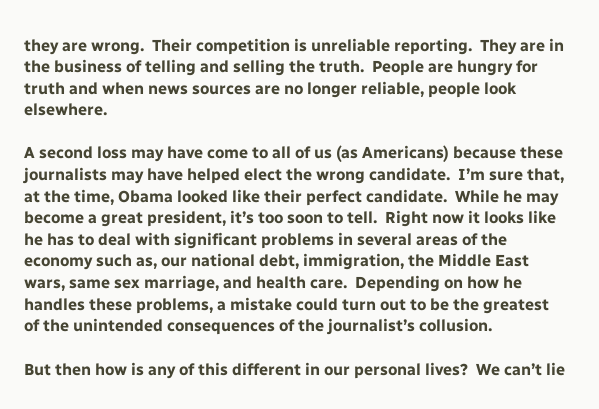they are wrong.  Their competition is unreliable reporting.  They are in the business of telling and selling the truth.  People are hungry for truth and when news sources are no longer reliable, people look elsewhere.

A second loss may have come to all of us (as Americans) because these journalists may have helped elect the wrong candidate.  I’m sure that, at the time, Obama looked like their perfect candidate.  While he may become a great president, it’s too soon to tell.  Right now it looks like he has to deal with significant problems in several areas of the economy such as, our national debt, immigration, the Middle East wars, same sex marriage, and health care.  Depending on how he handles these problems, a mistake could turn out to be the greatest of the unintended consequences of the journalist’s collusion.

But then how is any of this different in our personal lives?  We can’t lie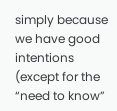simply because we have good intentions (except for the “need to know”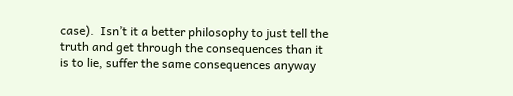case).  Isn’t it a better philosophy to just tell the truth and get through the consequences than it is to lie, suffer the same consequences anyway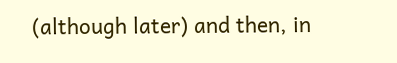(although later) and then, in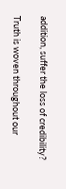addition, suffer the loss of credibility?

Truth is woven throughout our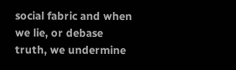social fabric and when we lie, or debase truth, we undermine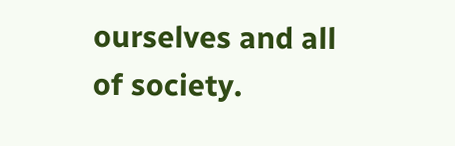ourselves and all of society.